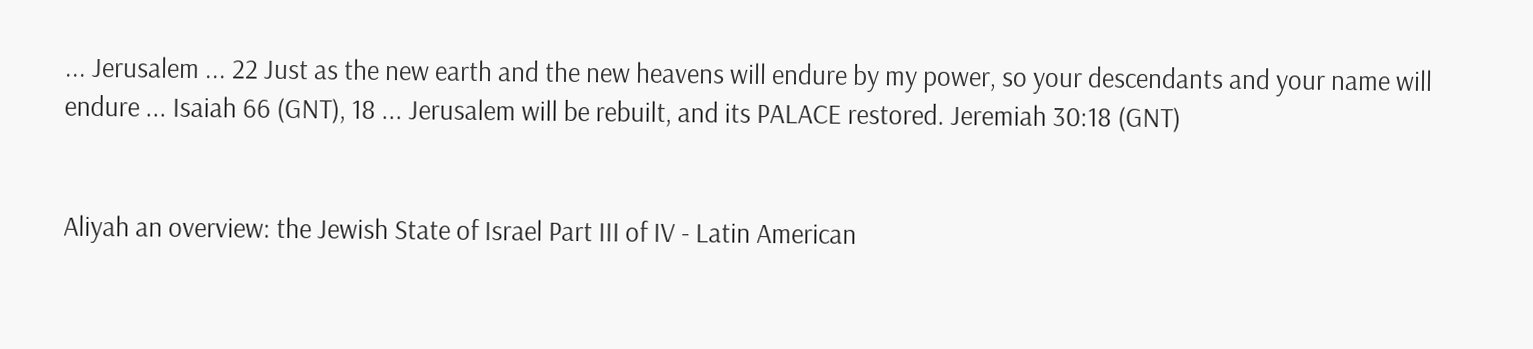... Jerusalem ... 22 Just as the new earth and the new heavens will endure by my power, so your descendants and your name will endure ... Isaiah 66 (GNT), 18 ... Jerusalem will be rebuilt, and its PALACE restored. Jeremiah 30:18 (GNT)


Aliyah an overview: the Jewish State of Israel Part III of IV - Latin American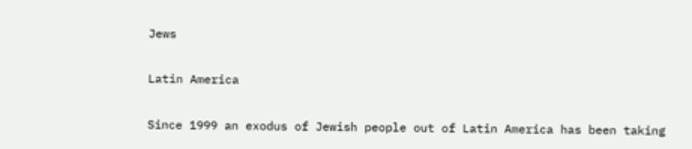Jews

Latin America

Since 1999 an exodus of Jewish people out of Latin America has been taking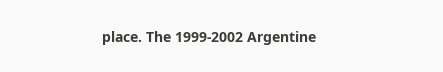place. The 1999-2002 Argentine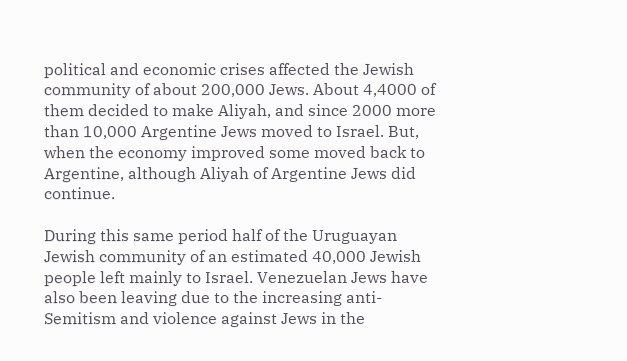political and economic crises affected the Jewish community of about 200,000 Jews. About 4,4000 of them decided to make Aliyah, and since 2000 more than 10,000 Argentine Jews moved to Israel. But, when the economy improved some moved back to Argentine, although Aliyah of Argentine Jews did continue.

During this same period half of the Uruguayan Jewish community of an estimated 40,000 Jewish people left mainly to Israel. Venezuelan Jews have also been leaving due to the increasing anti-Semitism and violence against Jews in the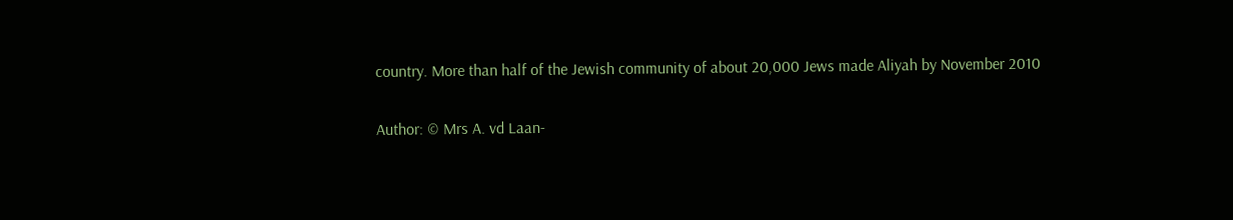country. More than half of the Jewish community of about 20,000 Jews made Aliyah by November 2010

Author: © Mrs A. vd Laan-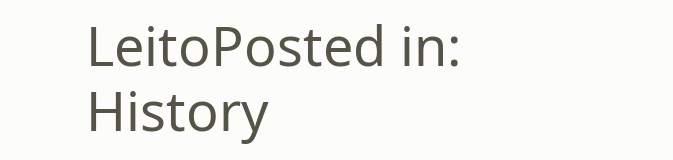LeitoPosted in: History